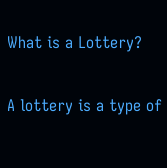What is a Lottery?


A lottery is a type of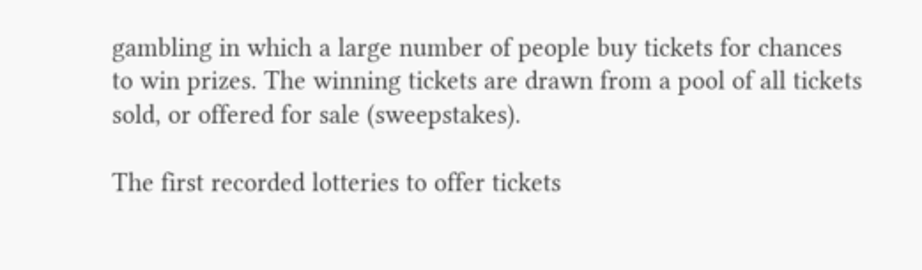gambling in which a large number of people buy tickets for chances to win prizes. The winning tickets are drawn from a pool of all tickets sold, or offered for sale (sweepstakes).

The first recorded lotteries to offer tickets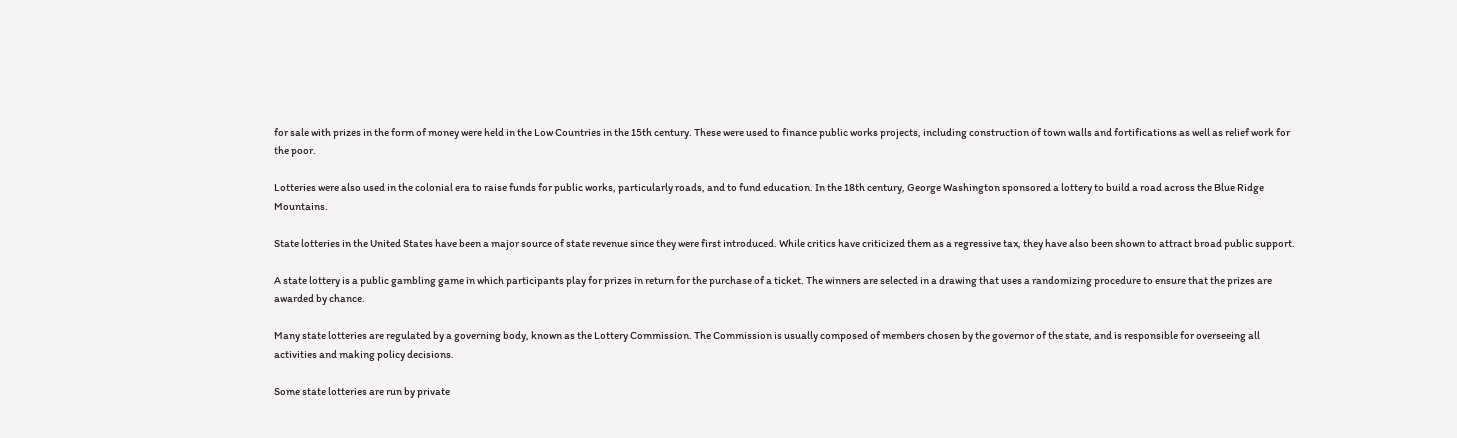for sale with prizes in the form of money were held in the Low Countries in the 15th century. These were used to finance public works projects, including construction of town walls and fortifications as well as relief work for the poor.

Lotteries were also used in the colonial era to raise funds for public works, particularly roads, and to fund education. In the 18th century, George Washington sponsored a lottery to build a road across the Blue Ridge Mountains.

State lotteries in the United States have been a major source of state revenue since they were first introduced. While critics have criticized them as a regressive tax, they have also been shown to attract broad public support.

A state lottery is a public gambling game in which participants play for prizes in return for the purchase of a ticket. The winners are selected in a drawing that uses a randomizing procedure to ensure that the prizes are awarded by chance.

Many state lotteries are regulated by a governing body, known as the Lottery Commission. The Commission is usually composed of members chosen by the governor of the state, and is responsible for overseeing all activities and making policy decisions.

Some state lotteries are run by private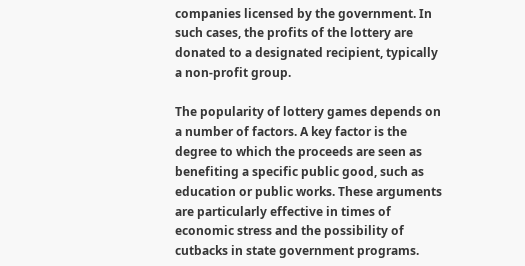companies licensed by the government. In such cases, the profits of the lottery are donated to a designated recipient, typically a non-profit group.

The popularity of lottery games depends on a number of factors. A key factor is the degree to which the proceeds are seen as benefiting a specific public good, such as education or public works. These arguments are particularly effective in times of economic stress and the possibility of cutbacks in state government programs.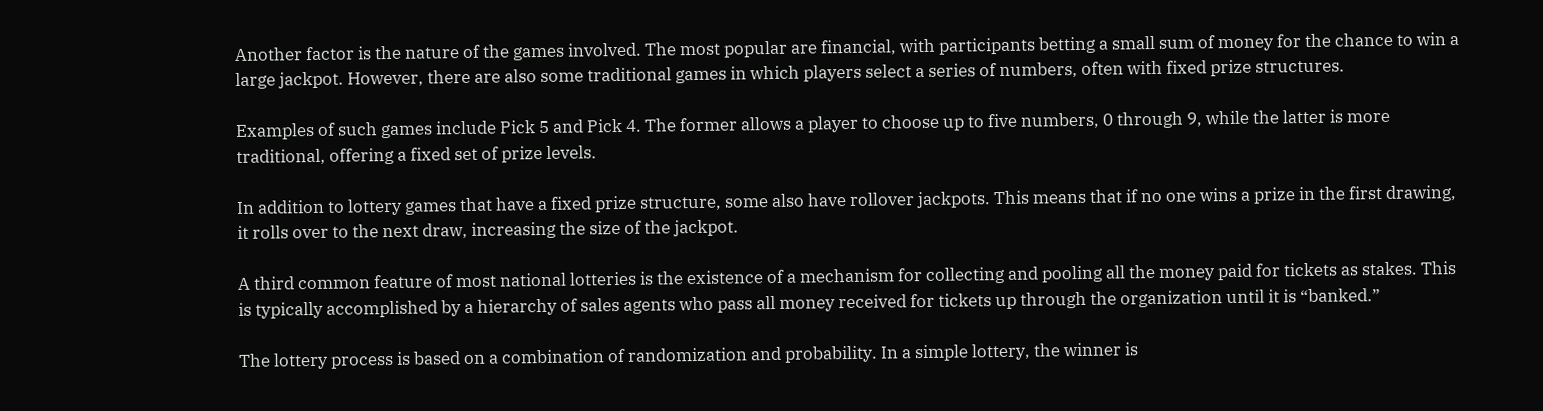Another factor is the nature of the games involved. The most popular are financial, with participants betting a small sum of money for the chance to win a large jackpot. However, there are also some traditional games in which players select a series of numbers, often with fixed prize structures.

Examples of such games include Pick 5 and Pick 4. The former allows a player to choose up to five numbers, 0 through 9, while the latter is more traditional, offering a fixed set of prize levels.

In addition to lottery games that have a fixed prize structure, some also have rollover jackpots. This means that if no one wins a prize in the first drawing, it rolls over to the next draw, increasing the size of the jackpot.

A third common feature of most national lotteries is the existence of a mechanism for collecting and pooling all the money paid for tickets as stakes. This is typically accomplished by a hierarchy of sales agents who pass all money received for tickets up through the organization until it is “banked.”

The lottery process is based on a combination of randomization and probability. In a simple lottery, the winner is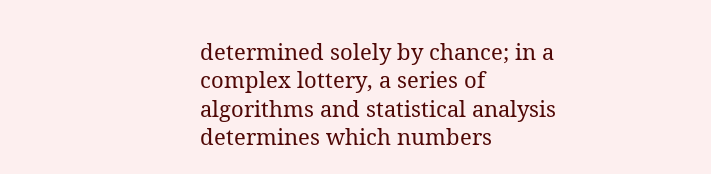determined solely by chance; in a complex lottery, a series of algorithms and statistical analysis determines which numbers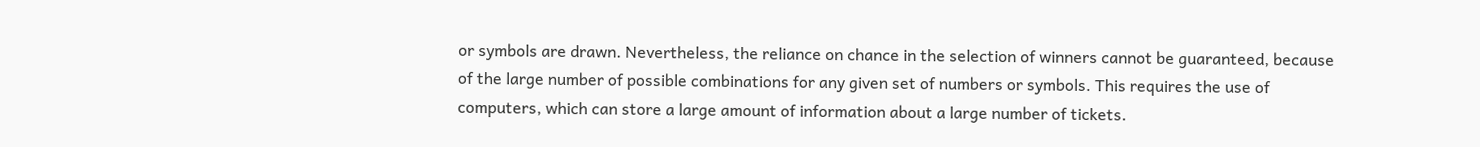or symbols are drawn. Nevertheless, the reliance on chance in the selection of winners cannot be guaranteed, because of the large number of possible combinations for any given set of numbers or symbols. This requires the use of computers, which can store a large amount of information about a large number of tickets.